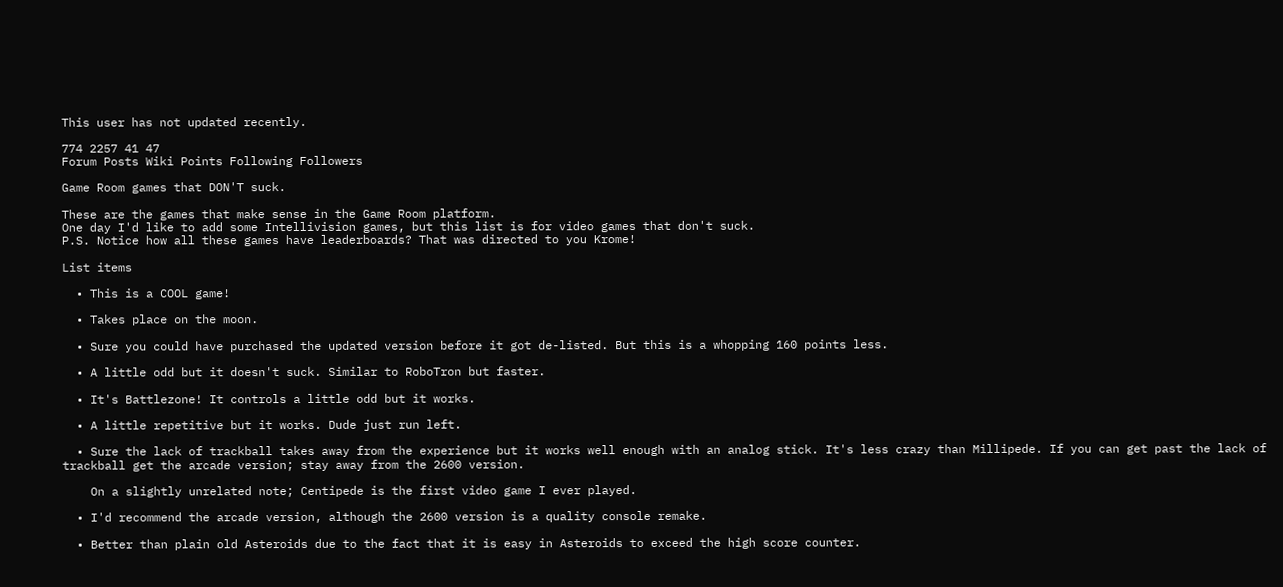This user has not updated recently.

774 2257 41 47
Forum Posts Wiki Points Following Followers

Game Room games that DON'T suck.

These are the games that make sense in the Game Room platform.
One day I'd like to add some Intellivision games, but this list is for video games that don't suck.
P.S. Notice how all these games have leaderboards? That was directed to you Krome!

List items

  • This is a COOL game!

  • Takes place on the moon.

  • Sure you could have purchased the updated version before it got de-listed. But this is a whopping 160 points less.

  • A little odd but it doesn't suck. Similar to RoboTron but faster.

  • It's Battlezone! It controls a little odd but it works.

  • A little repetitive but it works. Dude just run left.

  • Sure the lack of trackball takes away from the experience but it works well enough with an analog stick. It's less crazy than Millipede. If you can get past the lack of trackball get the arcade version; stay away from the 2600 version.

    On a slightly unrelated note; Centipede is the first video game I ever played.

  • I'd recommend the arcade version, although the 2600 version is a quality console remake.

  • Better than plain old Asteroids due to the fact that it is easy in Asteroids to exceed the high score counter.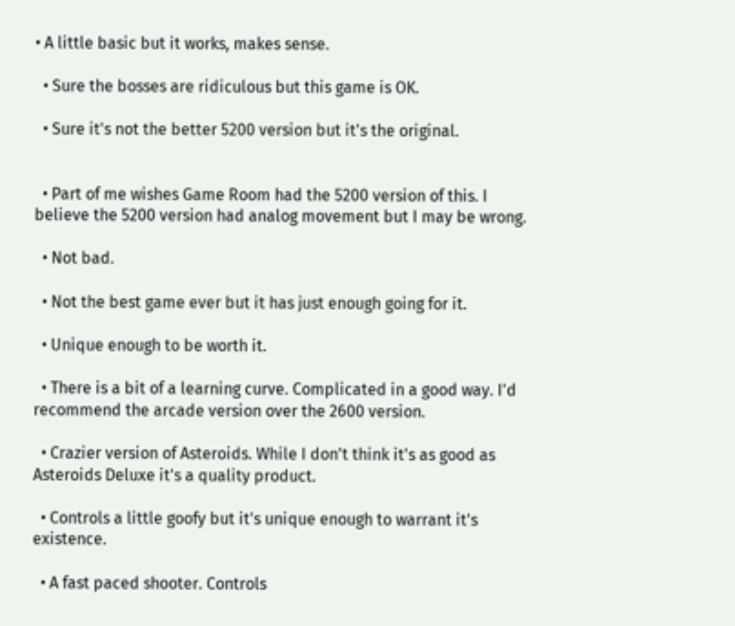• A little basic but it works, makes sense.

  • Sure the bosses are ridiculous but this game is OK.

  • Sure it's not the better 5200 version but it's the original.


  • Part of me wishes Game Room had the 5200 version of this. I believe the 5200 version had analog movement but I may be wrong.

  • Not bad.

  • Not the best game ever but it has just enough going for it.

  • Unique enough to be worth it.

  • There is a bit of a learning curve. Complicated in a good way. I'd recommend the arcade version over the 2600 version.

  • Crazier version of Asteroids. While I don't think it's as good as Asteroids Deluxe it's a quality product.

  • Controls a little goofy but it's unique enough to warrant it's existence.

  • A fast paced shooter. Controls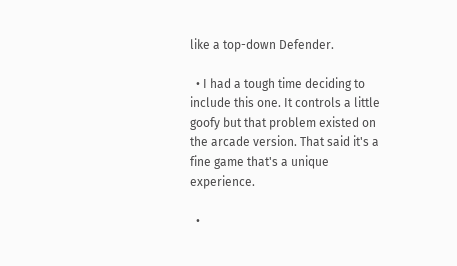like a top-down Defender.

  • I had a tough time deciding to include this one. It controls a little goofy but that problem existed on the arcade version. That said it's a fine game that's a unique experience.

  •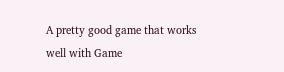A pretty good game that works well with Game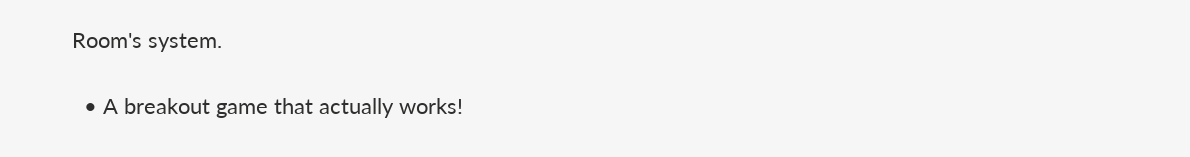Room's system.

  • A breakout game that actually works!